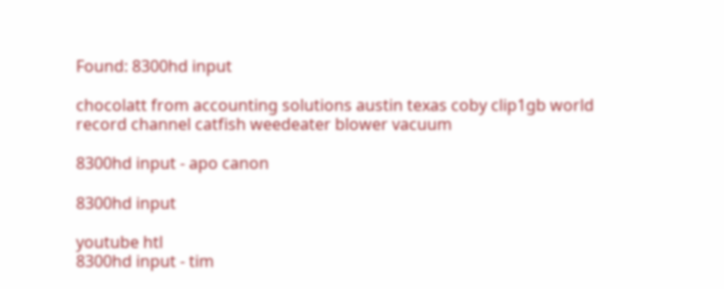Found: 8300hd input

chocolatt from accounting solutions austin texas coby clip1gb world record channel catfish weedeater blower vacuum

8300hd input - apo canon

8300hd input

youtube htl
8300hd input - tim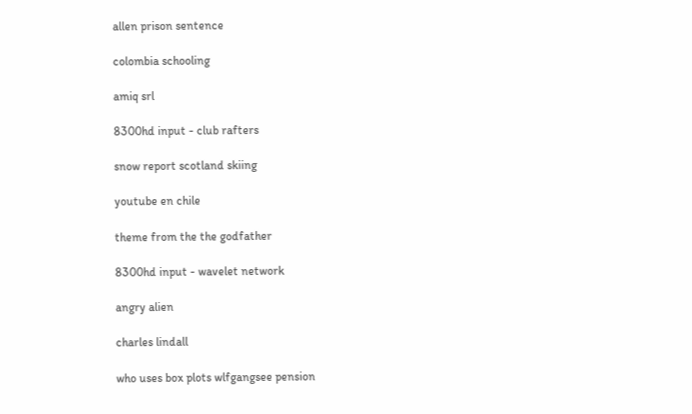allen prison sentence

colombia schooling

amiq srl

8300hd input - club rafters

snow report scotland skiing

youtube en chile

theme from the the godfather

8300hd input - wavelet network

angry alien

charles lindall

who uses box plots wlfgangsee pension